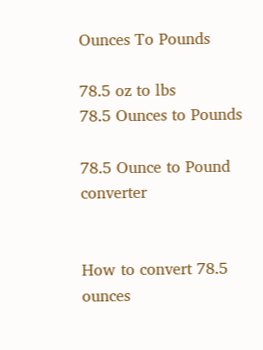Ounces To Pounds

78.5 oz to lbs
78.5 Ounces to Pounds

78.5 Ounce to Pound converter


How to convert 78.5 ounces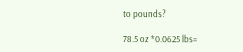to pounds?

78.5 oz *0.0625 lbs=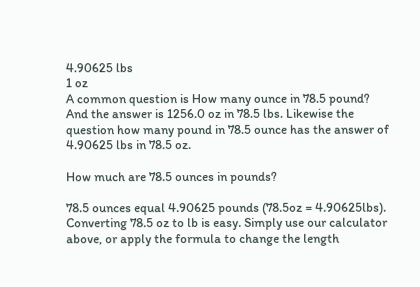4.90625 lbs
1 oz
A common question is How many ounce in 78.5 pound? And the answer is 1256.0 oz in 78.5 lbs. Likewise the question how many pound in 78.5 ounce has the answer of 4.90625 lbs in 78.5 oz.

How much are 78.5 ounces in pounds?

78.5 ounces equal 4.90625 pounds (78.5oz = 4.90625lbs). Converting 78.5 oz to lb is easy. Simply use our calculator above, or apply the formula to change the length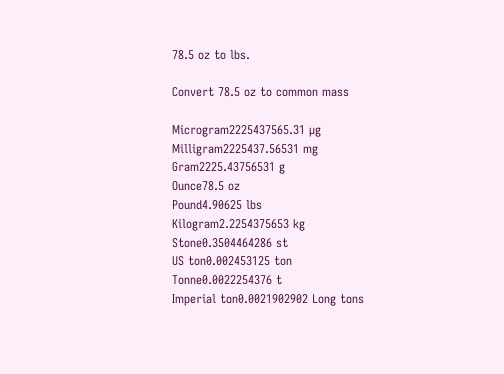78.5 oz to lbs.

Convert 78.5 oz to common mass

Microgram2225437565.31 µg
Milligram2225437.56531 mg
Gram2225.43756531 g
Ounce78.5 oz
Pound4.90625 lbs
Kilogram2.2254375653 kg
Stone0.3504464286 st
US ton0.002453125 ton
Tonne0.0022254376 t
Imperial ton0.0021902902 Long tons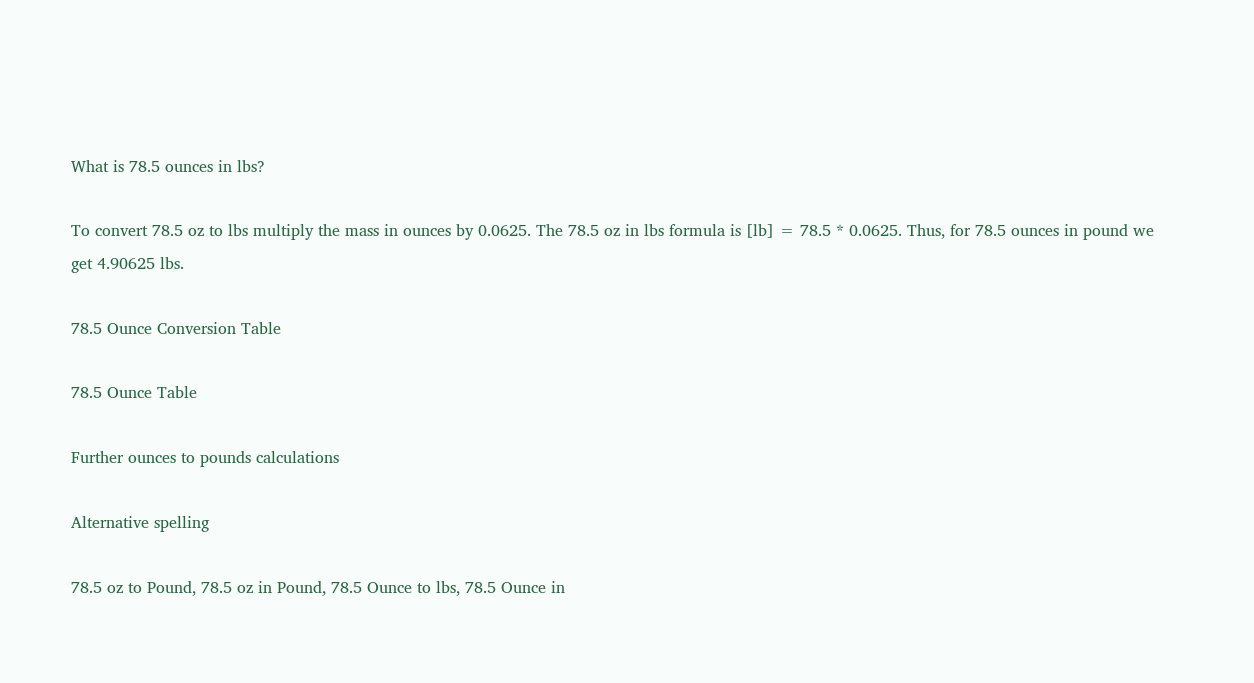What is 78.5 ounces in lbs?

To convert 78.5 oz to lbs multiply the mass in ounces by 0.0625. The 78.5 oz in lbs formula is [lb] = 78.5 * 0.0625. Thus, for 78.5 ounces in pound we get 4.90625 lbs.

78.5 Ounce Conversion Table

78.5 Ounce Table

Further ounces to pounds calculations

Alternative spelling

78.5 oz to Pound, 78.5 oz in Pound, 78.5 Ounce to lbs, 78.5 Ounce in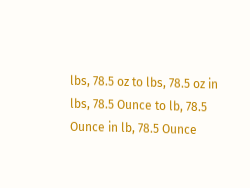lbs, 78.5 oz to lbs, 78.5 oz in lbs, 78.5 Ounce to lb, 78.5 Ounce in lb, 78.5 Ounce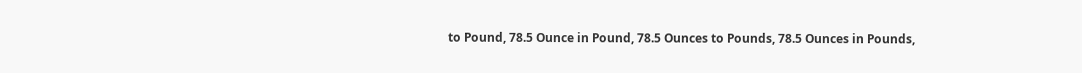to Pound, 78.5 Ounce in Pound, 78.5 Ounces to Pounds, 78.5 Ounces in Pounds,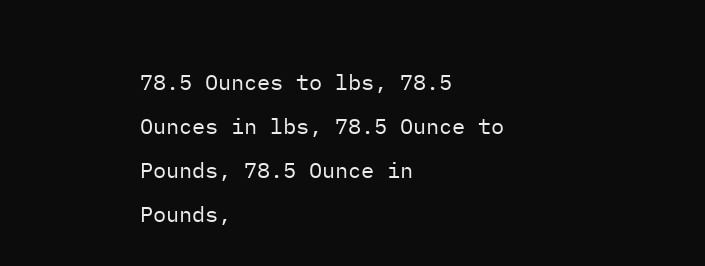78.5 Ounces to lbs, 78.5 Ounces in lbs, 78.5 Ounce to Pounds, 78.5 Ounce in Pounds,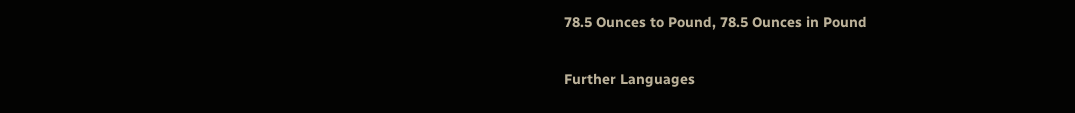78.5 Ounces to Pound, 78.5 Ounces in Pound

Further Languages